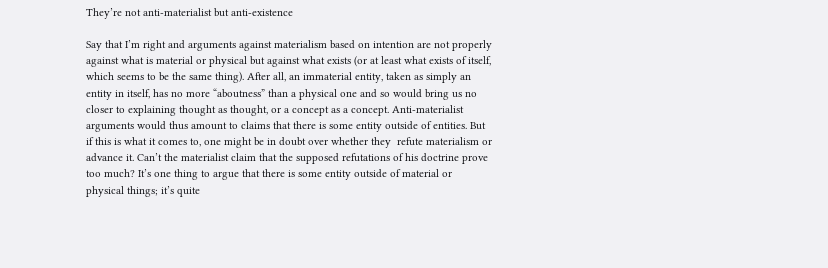They’re not anti-materialist but anti-existence

Say that I’m right and arguments against materialism based on intention are not properly against what is material or physical but against what exists (or at least what exists of itself, which seems to be the same thing). After all, an immaterial entity, taken as simply an entity in itself, has no more “aboutness” than a physical one and so would bring us no closer to explaining thought as thought, or a concept as a concept. Anti-materialist arguments would thus amount to claims that there is some entity outside of entities. But if this is what it comes to, one might be in doubt over whether they  refute materialism or advance it. Can’t the materialist claim that the supposed refutations of his doctrine prove too much? It’s one thing to argue that there is some entity outside of material or physical things; it’s quite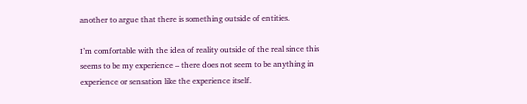another to argue that there is something outside of entities.

I’m comfortable with the idea of reality outside of the real since this seems to be my experience – there does not seem to be anything in experience or sensation like the experience itself.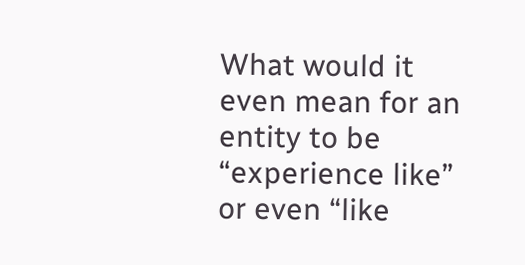What would it even mean for an entity to be “experience like” or even “like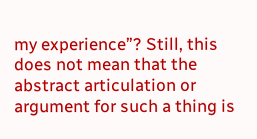my experience”? Still, this does not mean that the abstract articulation or argument for such a thing is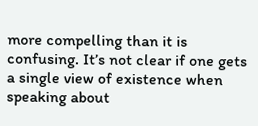more compelling than it is confusing. It’s not clear if one gets a single view of existence when speaking about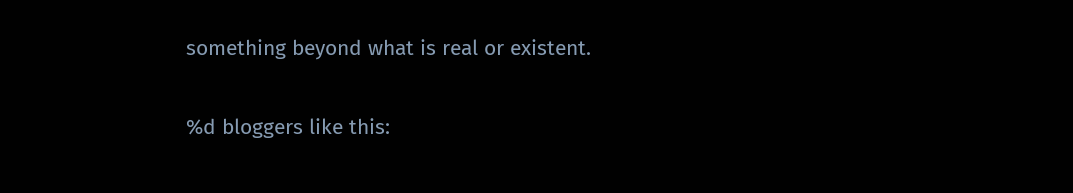something beyond what is real or existent.

%d bloggers like this: